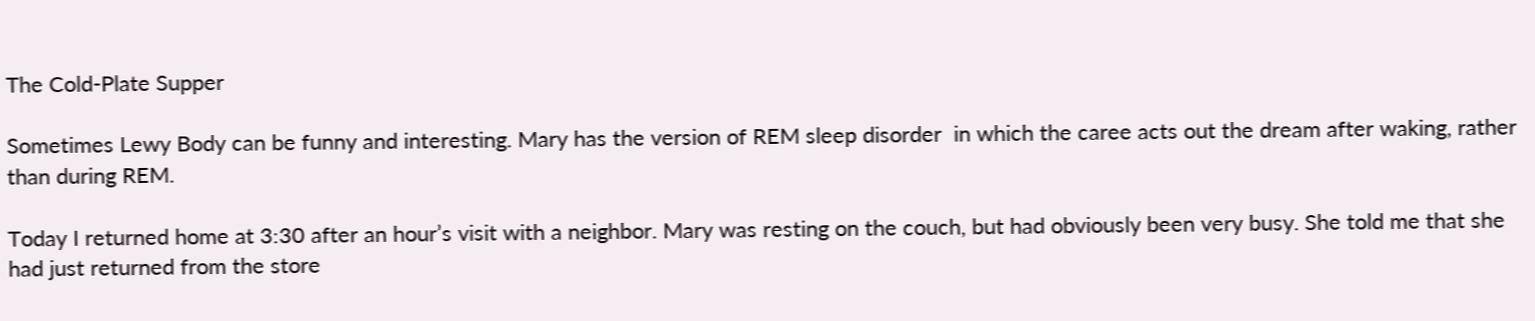The Cold-Plate Supper

Sometimes Lewy Body can be funny and interesting. Mary has the version of REM sleep disorder  in which the caree acts out the dream after waking, rather than during REM.

Today I returned home at 3:30 after an hour’s visit with a neighbor. Mary was resting on the couch, but had obviously been very busy. She told me that she had just returned from the store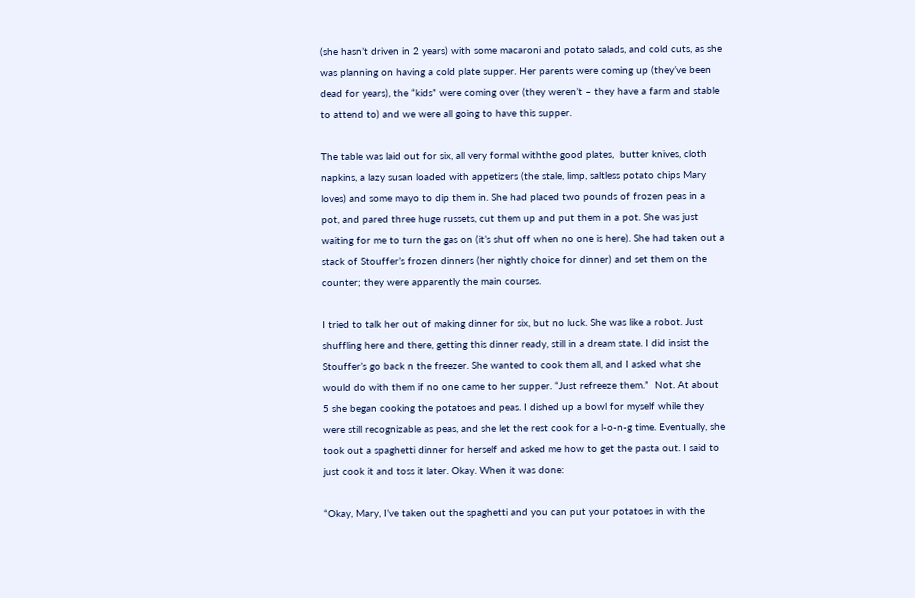(she hasn’t driven in 2 years) with some macaroni and potato salads, and cold cuts, as she was planning on having a cold plate supper. Her parents were coming up (they’ve been dead for years), the “kids” were coming over (they weren’t – they have a farm and stable to attend to) and we were all going to have this supper.

The table was laid out for six, all very formal withthe good plates,  butter knives, cloth napkins, a lazy susan loaded with appetizers (the stale, limp, saltless potato chips Mary loves) and some mayo to dip them in. She had placed two pounds of frozen peas in a pot, and pared three huge russets, cut them up and put them in a pot. She was just waiting for me to turn the gas on (it’s shut off when no one is here). She had taken out a stack of Stouffer’s frozen dinners (her nightly choice for dinner) and set them on the counter; they were apparently the main courses.

I tried to talk her out of making dinner for six, but no luck. She was like a robot. Just shuffling here and there, getting this dinner ready, still in a dream state. I did insist the Stouffer’s go back n the freezer. She wanted to cook them all, and I asked what she would do with them if no one came to her supper. “Just refreeze them.”  Not. At about 5 she began cooking the potatoes and peas. I dished up a bowl for myself while they were still recognizable as peas, and she let the rest cook for a l-o-n-g time. Eventually, she took out a spaghetti dinner for herself and asked me how to get the pasta out. I said to just cook it and toss it later. Okay. When it was done:

“Okay, Mary, I’ve taken out the spaghetti and you can put your potatoes in with the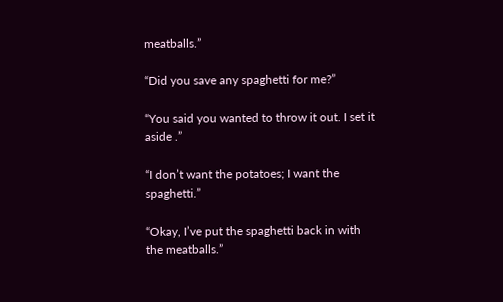meatballs.”

“Did you save any spaghetti for me?”

“You said you wanted to throw it out. I set it aside .”

“I don’t want the potatoes; I want the spaghetti.”

“Okay, I’ve put the spaghetti back in with the meatballs.”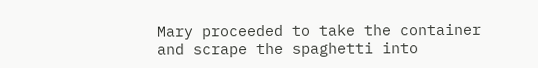Mary proceeded to take the container and scrape the spaghetti into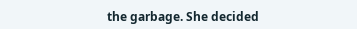the garbage. She decided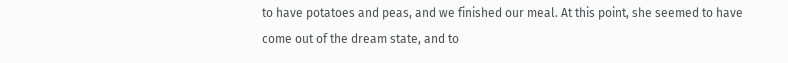to have potatoes and peas, and we finished our meal. At this point, she seemed to have come out of the dream state, and to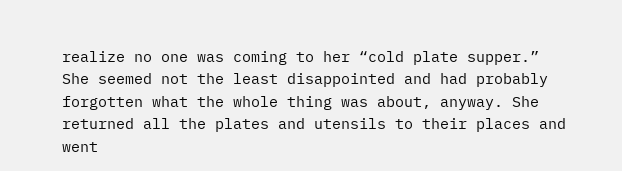realize no one was coming to her “cold plate supper.” She seemed not the least disappointed and had probably forgotten what the whole thing was about, anyway. She returned all the plates and utensils to their places and went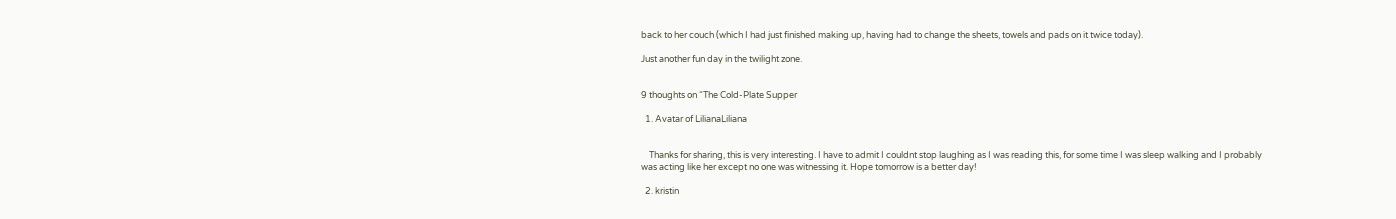back to her couch (which I had just finished making up, having had to change the sheets, towels and pads on it twice today).

Just another fun day in the twilight zone.


9 thoughts on “The Cold-Plate Supper

  1. Avatar of LilianaLiliana


    Thanks for sharing, this is very interesting. I have to admit I couldnt stop laughing as I was reading this, for some time I was sleep walking and I probably was acting like her except no one was witnessing it. Hope tomorrow is a better day!

  2. kristin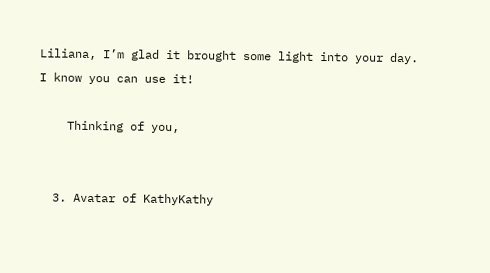Liliana, I’m glad it brought some light into your day. I know you can use it!

    Thinking of you,


  3. Avatar of KathyKathy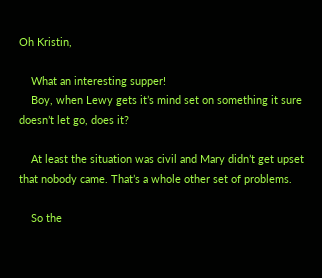Oh Kristin,

    What an interesting supper!
    Boy, when Lewy gets it’s mind set on something it sure doesn’t let go, does it?

    At least the situation was civil and Mary didn’t get upset that nobody came. That’s a whole other set of problems.

    So the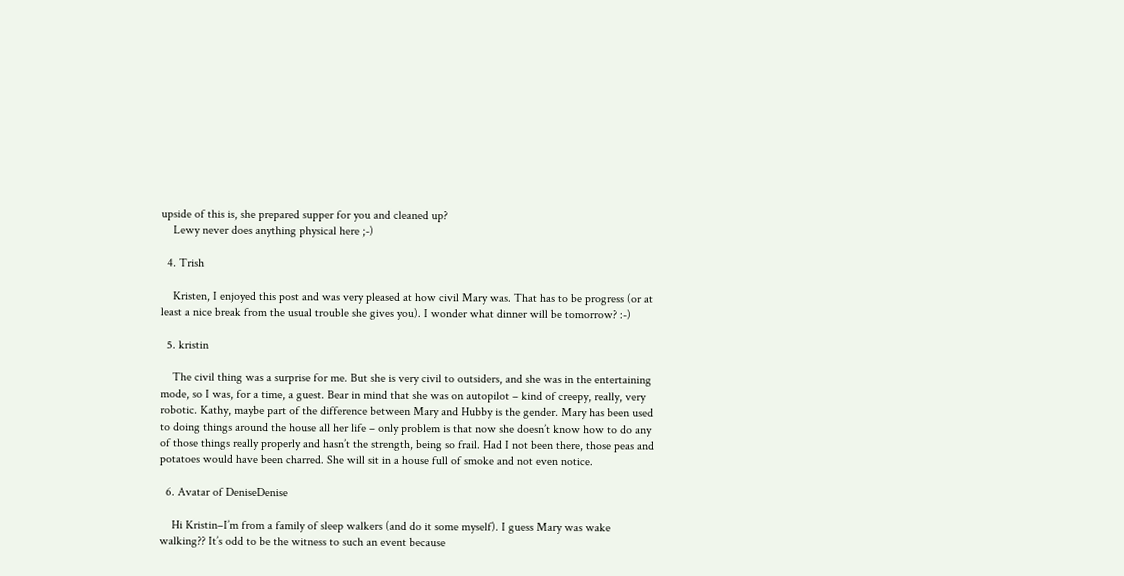upside of this is, she prepared supper for you and cleaned up?
    Lewy never does anything physical here ;-)

  4. Trish

    Kristen, I enjoyed this post and was very pleased at how civil Mary was. That has to be progress (or at least a nice break from the usual trouble she gives you). I wonder what dinner will be tomorrow? :-)

  5. kristin

    The civil thing was a surprise for me. But she is very civil to outsiders, and she was in the entertaining mode, so I was, for a time, a guest. Bear in mind that she was on autopilot – kind of creepy, really, very robotic. Kathy, maybe part of the difference between Mary and Hubby is the gender. Mary has been used to doing things around the house all her life – only problem is that now she doesn’t know how to do any of those things really properly and hasn’t the strength, being so frail. Had I not been there, those peas and potatoes would have been charred. She will sit in a house full of smoke and not even notice.

  6. Avatar of DeniseDenise

    Hi Kristin–I’m from a family of sleep walkers (and do it some myself). I guess Mary was wake walking?? It’s odd to be the witness to such an event because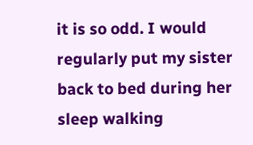it is so odd. I would regularly put my sister back to bed during her sleep walking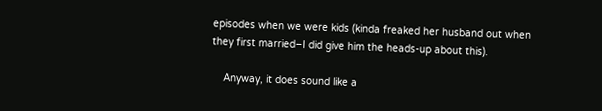episodes when we were kids (kinda freaked her husband out when they first married–I did give him the heads-up about this).

    Anyway, it does sound like a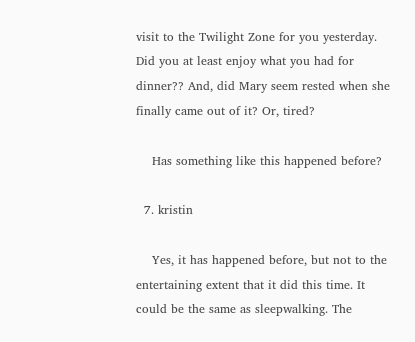visit to the Twilight Zone for you yesterday. Did you at least enjoy what you had for dinner?? And, did Mary seem rested when she finally came out of it? Or, tired?

    Has something like this happened before?

  7. kristin

    Yes, it has happened before, but not to the entertaining extent that it did this time. It could be the same as sleepwalking. The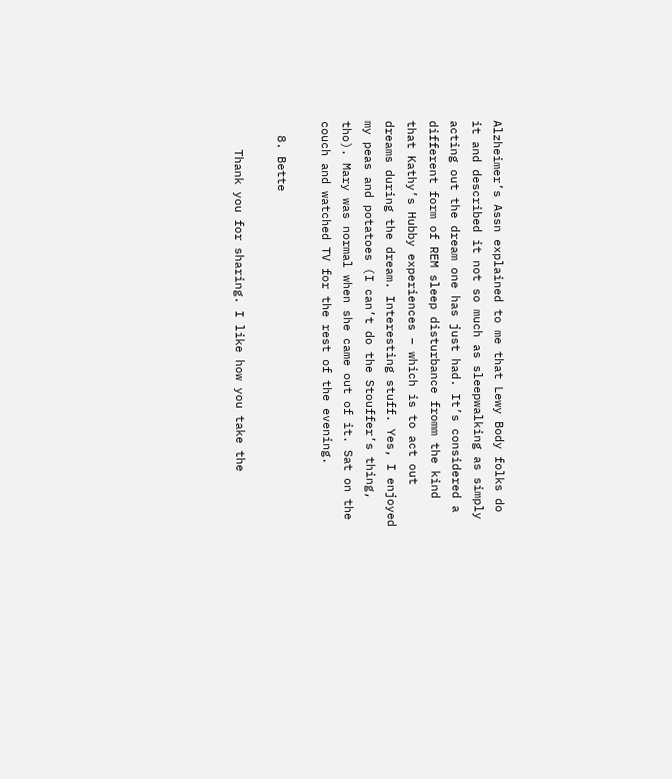Alzheimer’s Assn explained to me that Lewy Body folks do it and described it not so much as sleepwalking as simply acting out the dream one has just had. It’s considered a different form of REM sleep disturbance fromm the kind that Kathy’s Hubby experiences – which is to act out dreams during the dream. Interesting stuff. Yes, I enjoyed my peas and potatoes (I can’t do the Stouffer’s thing, tho). Mary was normal when she came out of it. Sat on the couch and watched TV for the rest of the evening.

  8. Bette

    Thank you for sharing. I like how you take the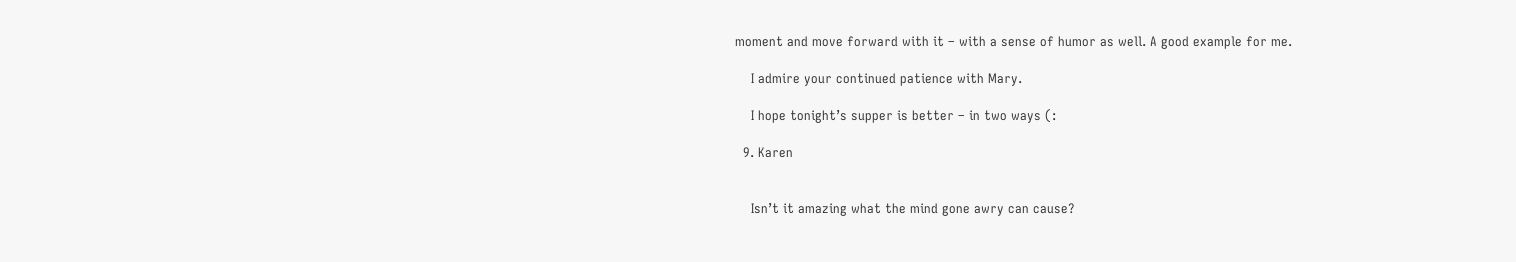moment and move forward with it – with a sense of humor as well. A good example for me.

    I admire your continued patience with Mary.

    I hope tonight’s supper is better – in two ways (:

  9. Karen


    Isn’t it amazing what the mind gone awry can cause?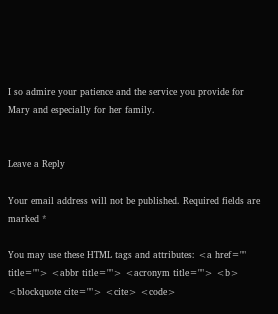I so admire your patience and the service you provide for Mary and especially for her family.


Leave a Reply

Your email address will not be published. Required fields are marked *

You may use these HTML tags and attributes: <a href="" title=""> <abbr title=""> <acronym title=""> <b> <blockquote cite=""> <cite> <code>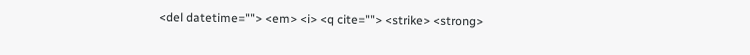<del datetime=""> <em> <i> <q cite=""> <strike> <strong>